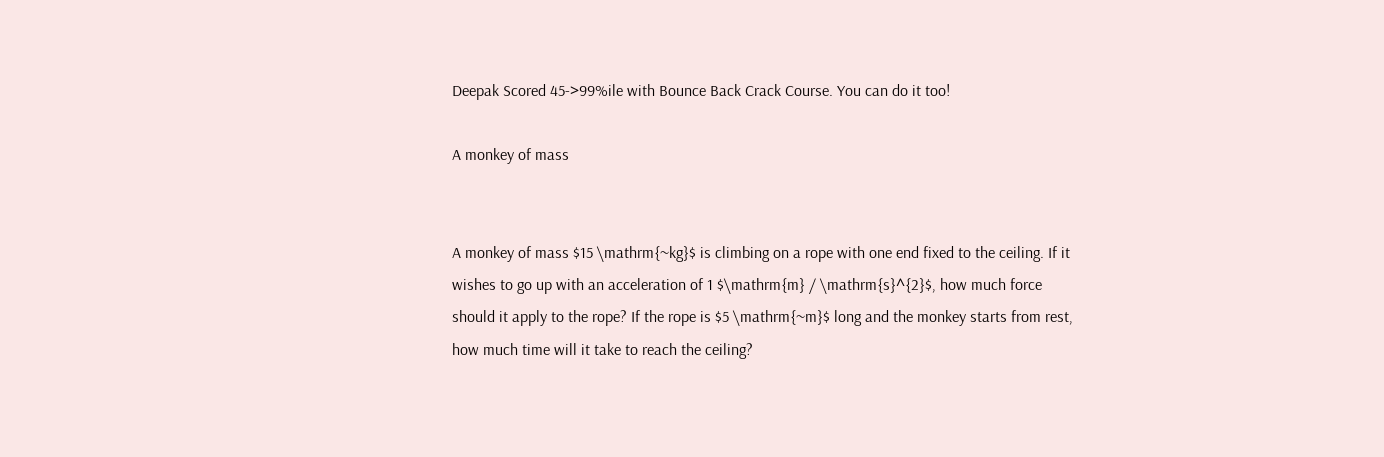Deepak Scored 45->99%ile with Bounce Back Crack Course. You can do it too!

A monkey of mass


A monkey of mass $15 \mathrm{~kg}$ is climbing on a rope with one end fixed to the ceiling. If it wishes to go up with an acceleration of 1 $\mathrm{m} / \mathrm{s}^{2}$, how much force should it apply to the rope? If the rope is $5 \mathrm{~m}$ long and the monkey starts from rest, how much time will it take to reach the ceiling?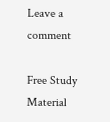Leave a comment

Free Study Material